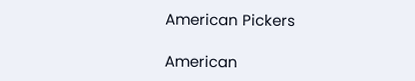American Pickers

American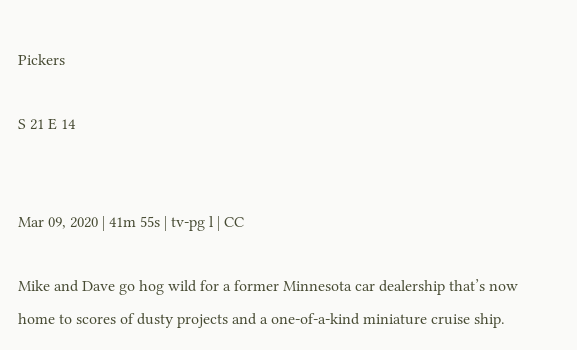Pickers

S 21 E 14


Mar 09, 2020 | 41m 55s | tv-pg l | CC

Mike and Dave go hog wild for a former Minnesota car dealership that’s now home to scores of dusty projects and a one-of-a-kind miniature cruise ship.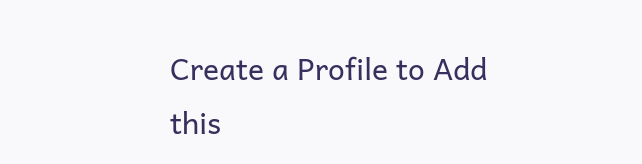Create a Profile to Add this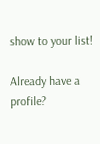show to your list!

Already have a profile?